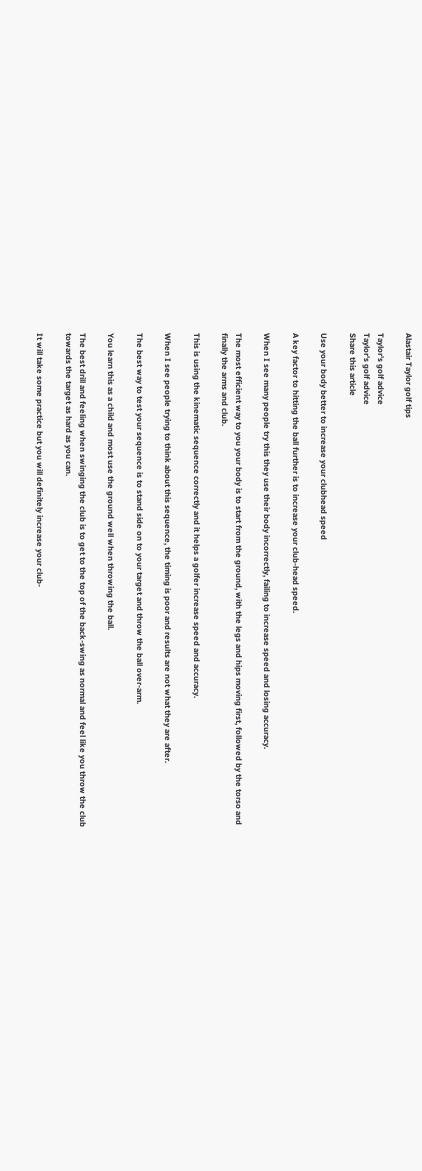Alastair Taylor golf tips

Taylor's golf advice
Taylor's golf advice
Share this article

Use your body better to increase your clubhead speed

A key factor to hitting the ball further is to increase your club-head speed.

When I see many people try this they use their body incorrectly, failing to increase speed and losing accuracy.

The most efficient way to you your body is to start from the ground, with the legs and hips moving first, followed by the torso and finally the arms and club.

This is using the kinematic sequence correctly and it helps a golfer increase speed and accuracy.

When I see people trying to think about this sequence, the timing is poor and results are not what they are after.

The best way to test your sequence is to stand side on to your target and throw the ball over-arm.

You learn this as a child and most use the ground well when throwing the ball.

The best drill and feeling when swinging the club is to get to the top of the back-swing as normal and feel like you throw the club towards the target as hard as you can.

It will take some practice but you will definitely increase your club-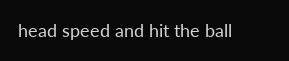head speed and hit the ball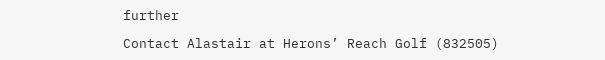further

Contact Alastair at Herons’ Reach Golf (832505)